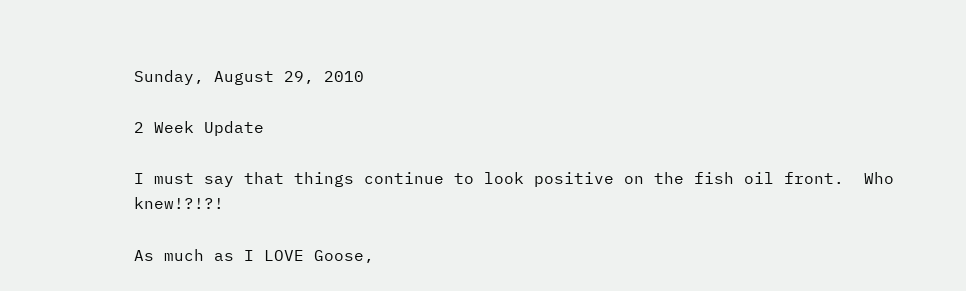Sunday, August 29, 2010

2 Week Update

I must say that things continue to look positive on the fish oil front.  Who knew!?!?!

As much as I LOVE Goose,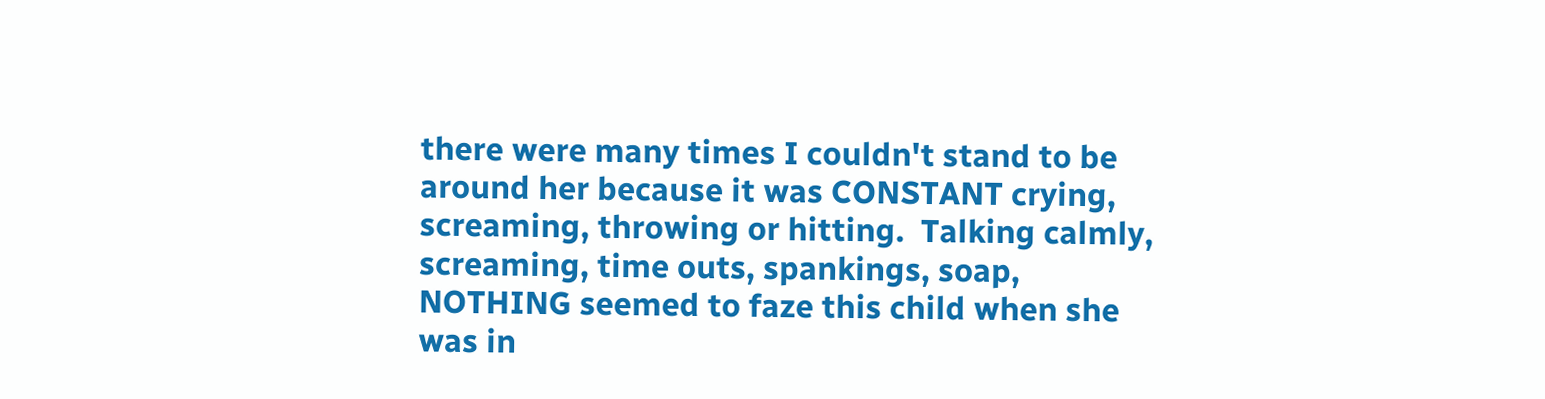there were many times I couldn't stand to be around her because it was CONSTANT crying, screaming, throwing or hitting.  Talking calmly, screaming, time outs, spankings, soap, NOTHING seemed to faze this child when she was in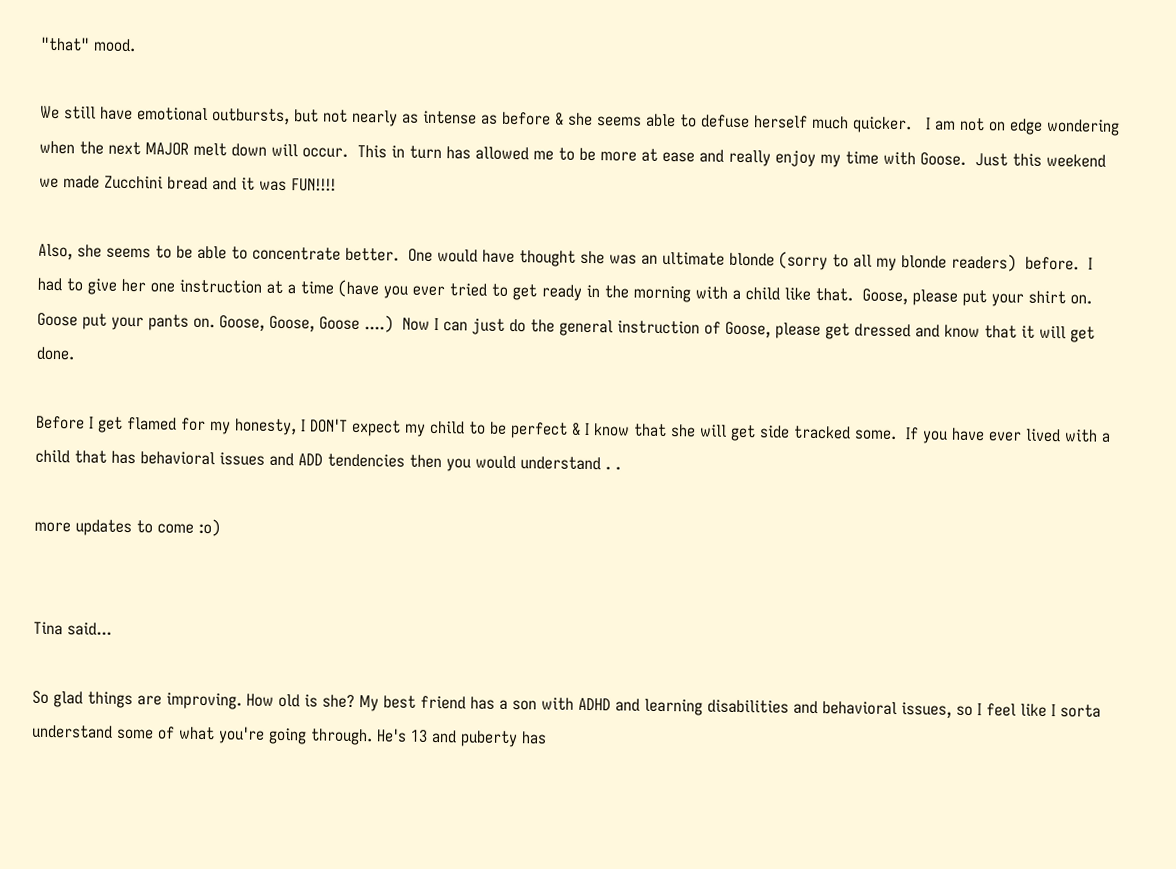"that" mood.

We still have emotional outbursts, but not nearly as intense as before & she seems able to defuse herself much quicker.   I am not on edge wondering when the next MAJOR melt down will occur.  This in turn has allowed me to be more at ease and really enjoy my time with Goose.  Just this weekend we made Zucchini bread and it was FUN!!!!

Also, she seems to be able to concentrate better.  One would have thought she was an ultimate blonde (sorry to all my blonde readers)  before.  I had to give her one instruction at a time (have you ever tried to get ready in the morning with a child like that.  Goose, please put your shirt on.  Goose put your pants on. Goose, Goose, Goose ....)  Now I can just do the general instruction of Goose, please get dressed and know that it will get done.

Before I get flamed for my honesty, I DON'T expect my child to be perfect & I know that she will get side tracked some.  If you have ever lived with a child that has behavioral issues and ADD tendencies then you would understand . .

more updates to come :o)


Tina said...

So glad things are improving. How old is she? My best friend has a son with ADHD and learning disabilities and behavioral issues, so I feel like I sorta understand some of what you're going through. He's 13 and puberty has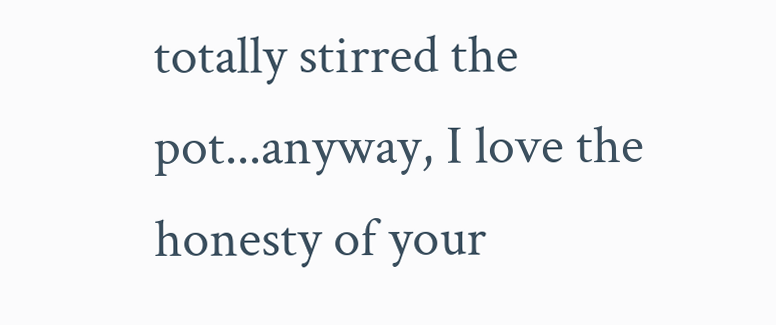totally stirred the pot...anyway, I love the honesty of your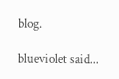blog.

blueviolet said...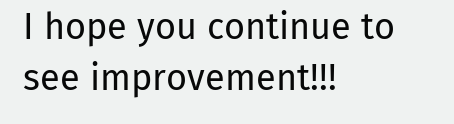I hope you continue to see improvement!!!